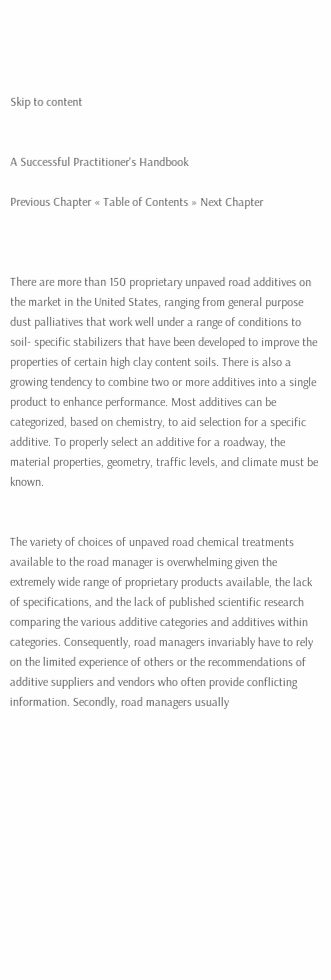Skip to content


A Successful Practitioner's Handbook

Previous Chapter « Table of Contents » Next Chapter



There are more than 150 proprietary unpaved road additives on the market in the United States, ranging from general purpose dust palliatives that work well under a range of conditions to soil- specific stabilizers that have been developed to improve the properties of certain high clay content soils. There is also a growing tendency to combine two or more additives into a single product to enhance performance. Most additives can be categorized, based on chemistry, to aid selection for a specific additive. To properly select an additive for a roadway, the material properties, geometry, traffic levels, and climate must be known.


The variety of choices of unpaved road chemical treatments available to the road manager is overwhelming given the extremely wide range of proprietary products available, the lack of specifications, and the lack of published scientific research comparing the various additive categories and additives within categories. Consequently, road managers invariably have to rely on the limited experience of others or the recommendations of additive suppliers and vendors who often provide conflicting information. Secondly, road managers usually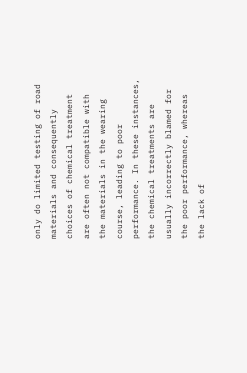only do limited testing of road materials and consequently choices of chemical treatment are often not compatible with the materials in the wearing course, leading to poor performance. In these instances, the chemical treatments are usually incorrectly blamed for the poor performance, whereas the lack of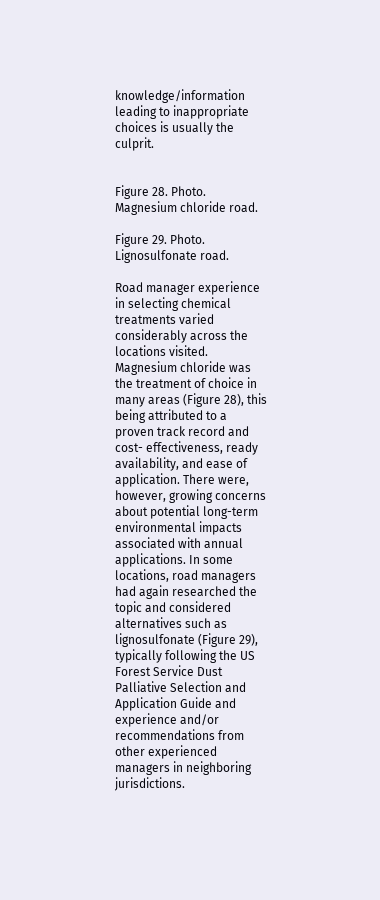knowledge/information leading to inappropriate choices is usually the culprit.


Figure 28. Photo. Magnesium chloride road.

Figure 29. Photo. Lignosulfonate road.

Road manager experience in selecting chemical treatments varied considerably across the locations visited. Magnesium chloride was the treatment of choice in many areas (Figure 28), this being attributed to a proven track record and cost- effectiveness, ready availability, and ease of application. There were, however, growing concerns about potential long-term environmental impacts associated with annual applications. In some locations, road managers had again researched the topic and considered alternatives such as lignosulfonate (Figure 29), typically following the US Forest Service Dust Palliative Selection and Application Guide and experience and/or recommendations from other experienced managers in neighboring jurisdictions.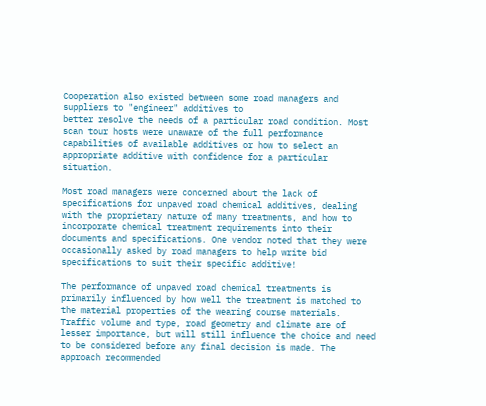Cooperation also existed between some road managers and suppliers to "engineer" additives to
better resolve the needs of a particular road condition. Most scan tour hosts were unaware of the full performance capabilities of available additives or how to select an appropriate additive with confidence for a particular situation.

Most road managers were concerned about the lack of specifications for unpaved road chemical additives, dealing with the proprietary nature of many treatments, and how to incorporate chemical treatment requirements into their documents and specifications. One vendor noted that they were occasionally asked by road managers to help write bid specifications to suit their specific additive!

The performance of unpaved road chemical treatments is primarily influenced by how well the treatment is matched to the material properties of the wearing course materials. Traffic volume and type, road geometry and climate are of lesser importance, but will still influence the choice and need to be considered before any final decision is made. The approach recommended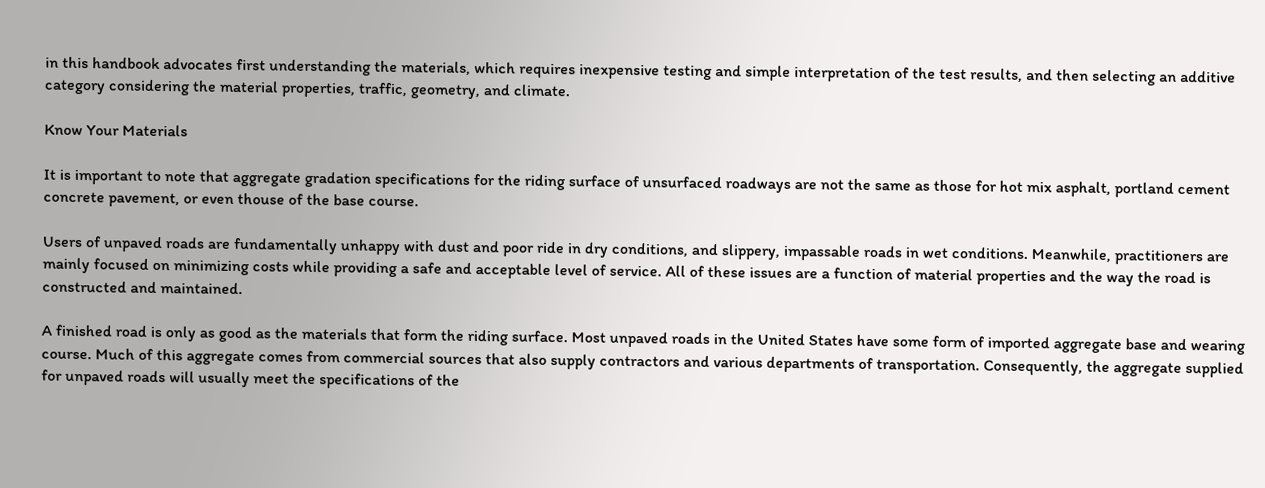in this handbook advocates first understanding the materials, which requires inexpensive testing and simple interpretation of the test results, and then selecting an additive category considering the material properties, traffic, geometry, and climate.

Know Your Materials

It is important to note that aggregate gradation specifications for the riding surface of unsurfaced roadways are not the same as those for hot mix asphalt, portland cement concrete pavement, or even thouse of the base course.

Users of unpaved roads are fundamentally unhappy with dust and poor ride in dry conditions, and slippery, impassable roads in wet conditions. Meanwhile, practitioners are mainly focused on minimizing costs while providing a safe and acceptable level of service. All of these issues are a function of material properties and the way the road is constructed and maintained.

A finished road is only as good as the materials that form the riding surface. Most unpaved roads in the United States have some form of imported aggregate base and wearing course. Much of this aggregate comes from commercial sources that also supply contractors and various departments of transportation. Consequently, the aggregate supplied for unpaved roads will usually meet the specifications of the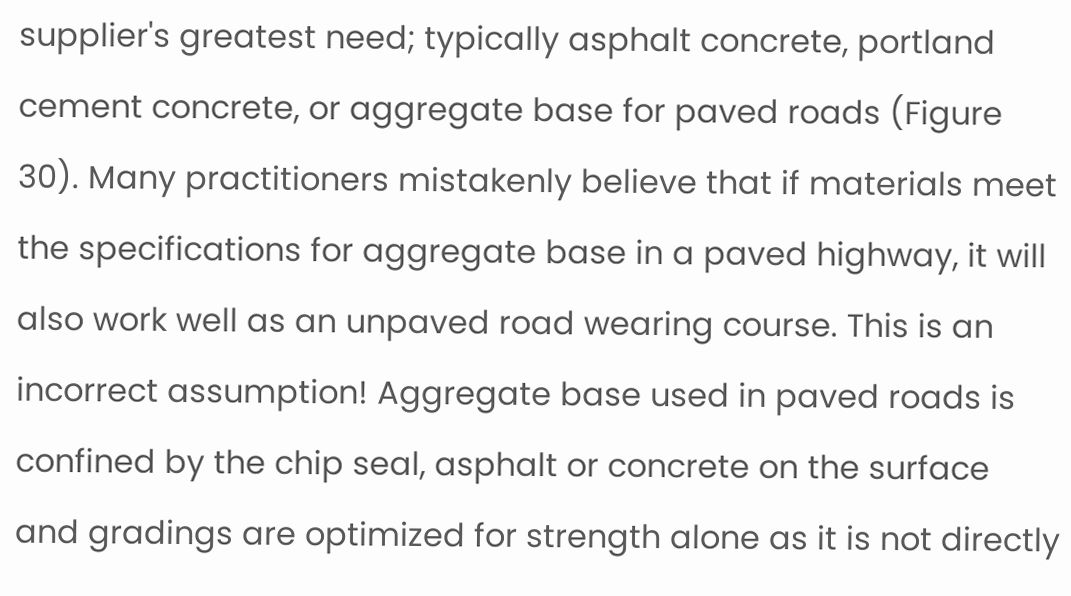supplier's greatest need; typically asphalt concrete, portland cement concrete, or aggregate base for paved roads (Figure 30). Many practitioners mistakenly believe that if materials meet the specifications for aggregate base in a paved highway, it will also work well as an unpaved road wearing course. This is an incorrect assumption! Aggregate base used in paved roads is confined by the chip seal, asphalt or concrete on the surface and gradings are optimized for strength alone as it is not directly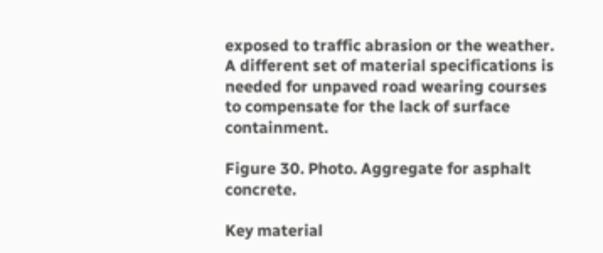exposed to traffic abrasion or the weather. A different set of material specifications is needed for unpaved road wearing courses to compensate for the lack of surface containment.

Figure 30. Photo. Aggregate for asphalt concrete.

Key material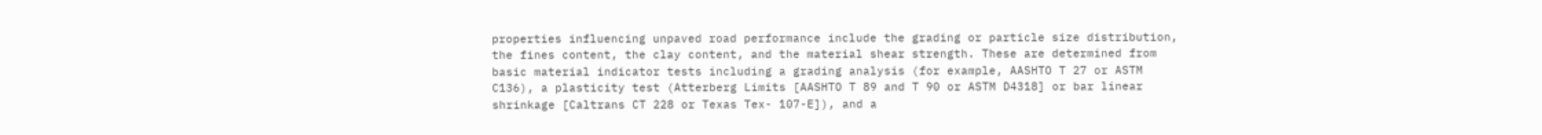properties influencing unpaved road performance include the grading or particle size distribution, the fines content, the clay content, and the material shear strength. These are determined from basic material indicator tests including a grading analysis (for example, AASHTO T 27 or ASTM C136), a plasticity test (Atterberg Limits [AASHTO T 89 and T 90 or ASTM D4318] or bar linear shrinkage [Caltrans CT 228 or Texas Tex- 107-E]), and a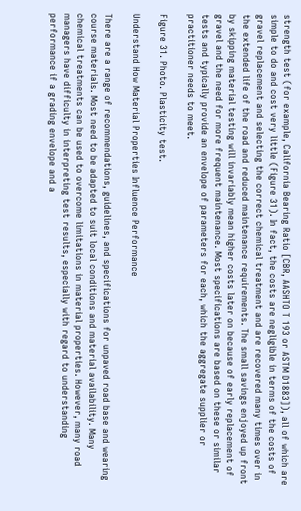strength test (for example, California Bearing Ratio [CBR, AASHTO T 193 or ASTM D1883]), all of which are simple to do and cost very little (Figure 31). In fact, the costs are negligible in terms of the costs of gravel replacement and selecting the correct chemical treatment and are recovered many times over in the extended life of the road and reduced maintenance requirements. The small savings enjoyed up front by skipping material testing will invariably mean higher costs later on because of early replacement of gravel and the need for more frequent maintenance. Most specifications are based on these or similar tests and typically provide an envelope of parameters for each, which the aggregate supplier or practitioner needs to meet.

Figure 31. Photo. Plasticity test.

Understand How Material Properties Influence Performance

There are a range of recommendations, guidelines, and specifications for unpaved road base and wearing course materials. Most need to be adapted to suit local conditions and material availability. Many chemical treatments can be used to overcome limitations in material properties. However, many road managers have difficulty in interpreting test results, especially with regard to understanding performance if a grading envelope and a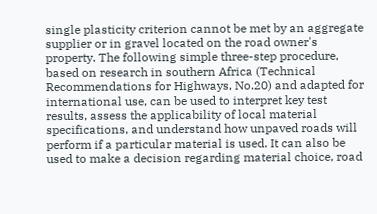single plasticity criterion cannot be met by an aggregate supplier or in gravel located on the road owner's property. The following simple three-step procedure, based on research in southern Africa (Technical Recommendations for Highways, No.20) and adapted for international use, can be used to interpret key test results, assess the applicability of local material specifications, and understand how unpaved roads will perform if a particular material is used. It can also be used to make a decision regarding material choice, road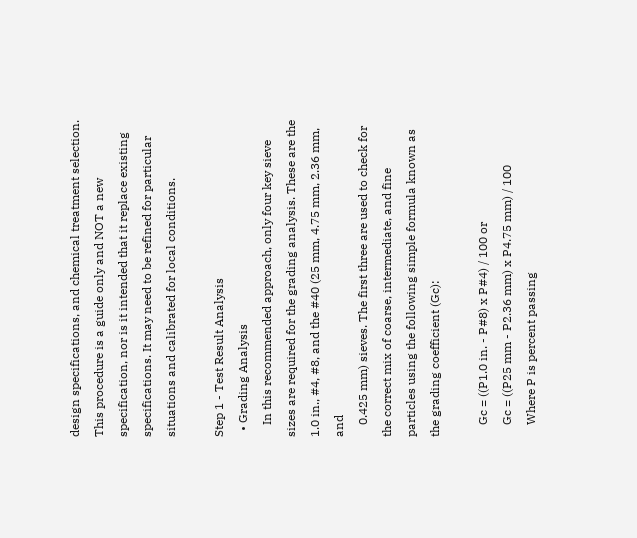design specifications, and chemical treatment selection. This procedure is a guide only and NOT a new specification, nor is it intended that it replace existing specifications. It may need to be refined for particular situations and calibrated for local conditions.

Step 1 - Test Result Analysis
  • Grading Analysis
    In this recommended approach, only four key sieve sizes are required for the grading analysis. These are the 1.0 in., #4, #8, and the #40 (25 mm, 4.75 mm, 2.36 mm, and
    0.425 mm) sieves. The first three are used to check for the correct mix of coarse, intermediate, and fine particles using the following simple formula known as the grading coefficient (Gc):

    Gc = ((P1.0 in. - P#8) x P#4) / 100 or
    Gc = ((P25 mm - P2.36 mm) x P4.75 mm) / 100
    Where P is percent passing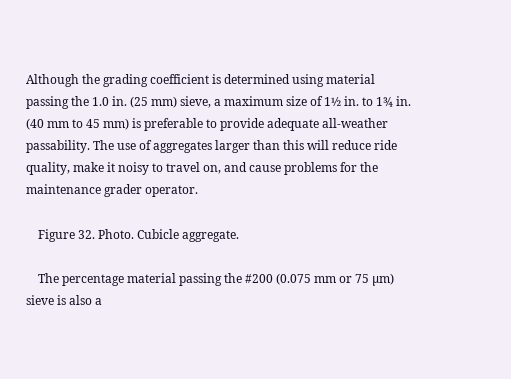Although the grading coefficient is determined using material passing the 1.0 in. (25 mm) sieve, a maximum size of 1½ in. to 1¾ in. (40 mm to 45 mm) is preferable to provide adequate all-weather passability. The use of aggregates larger than this will reduce ride quality, make it noisy to travel on, and cause problems for the maintenance grader operator.

    Figure 32. Photo. Cubicle aggregate.

    The percentage material passing the #200 (0.075 mm or 75 µm) sieve is also a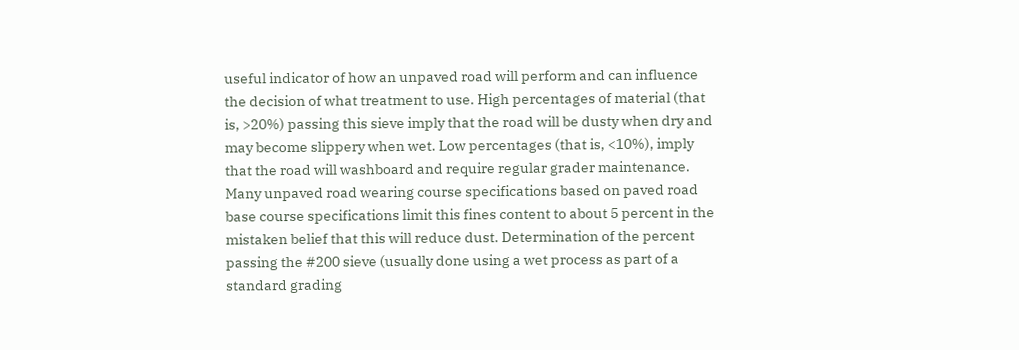useful indicator of how an unpaved road will perform and can influence the decision of what treatment to use. High percentages of material (that is, >20%) passing this sieve imply that the road will be dusty when dry and may become slippery when wet. Low percentages (that is, <10%), imply that the road will washboard and require regular grader maintenance. Many unpaved road wearing course specifications based on paved road base course specifications limit this fines content to about 5 percent in the mistaken belief that this will reduce dust. Determination of the percent passing the #200 sieve (usually done using a wet process as part of a standard grading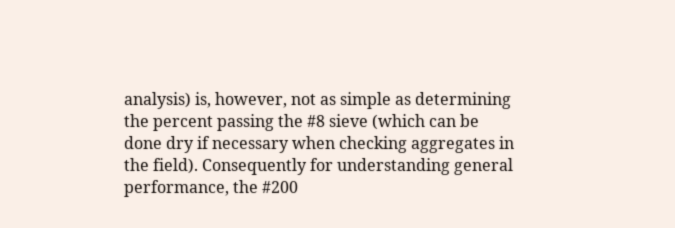analysis) is, however, not as simple as determining the percent passing the #8 sieve (which can be done dry if necessary when checking aggregates in the field). Consequently for understanding general performance, the #200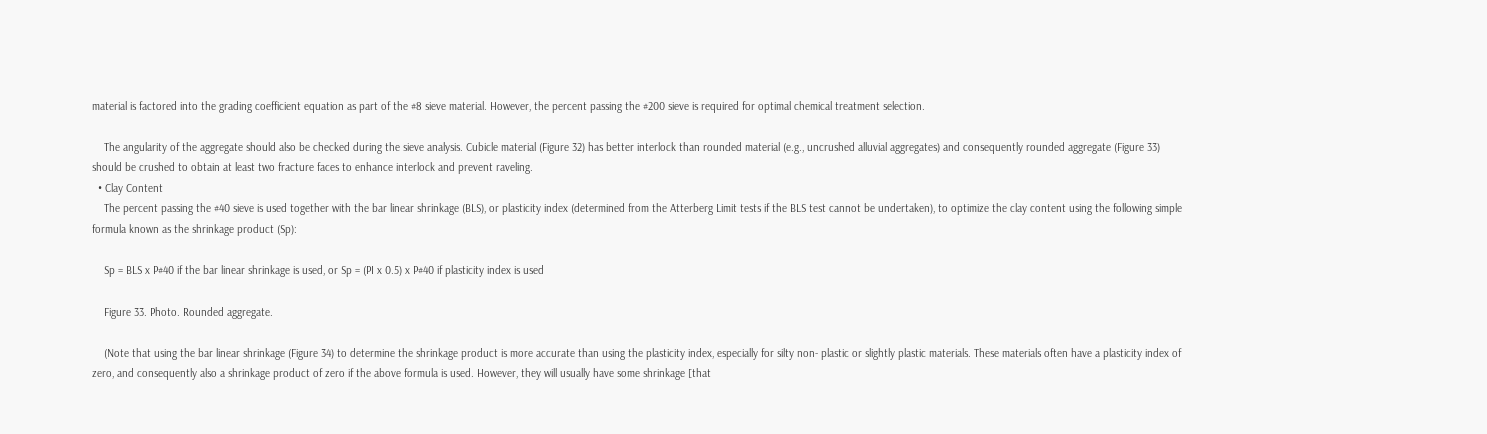material is factored into the grading coefficient equation as part of the #8 sieve material. However, the percent passing the #200 sieve is required for optimal chemical treatment selection.

    The angularity of the aggregate should also be checked during the sieve analysis. Cubicle material (Figure 32) has better interlock than rounded material (e.g., uncrushed alluvial aggregates) and consequently rounded aggregate (Figure 33) should be crushed to obtain at least two fracture faces to enhance interlock and prevent raveling.
  • Clay Content
    The percent passing the #40 sieve is used together with the bar linear shrinkage (BLS), or plasticity index (determined from the Atterberg Limit tests if the BLS test cannot be undertaken), to optimize the clay content using the following simple formula known as the shrinkage product (Sp):

    Sp = BLS x P#40 if the bar linear shrinkage is used, or Sp = (PI x 0.5) x P#40 if plasticity index is used

    Figure 33. Photo. Rounded aggregate.

    (Note that using the bar linear shrinkage (Figure 34) to determine the shrinkage product is more accurate than using the plasticity index, especially for silty non- plastic or slightly plastic materials. These materials often have a plasticity index of zero, and consequently also a shrinkage product of zero if the above formula is used. However, they will usually have some shrinkage [that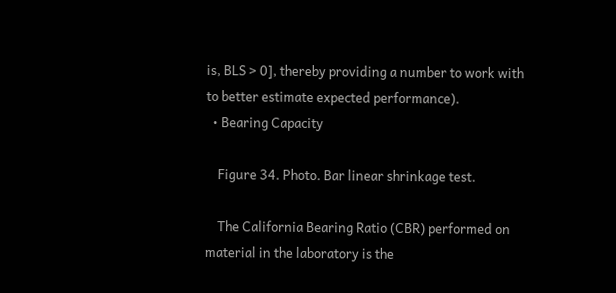is, BLS > 0], thereby providing a number to work with to better estimate expected performance).
  • Bearing Capacity

    Figure 34. Photo. Bar linear shrinkage test.

    The California Bearing Ratio (CBR) performed on material in the laboratory is the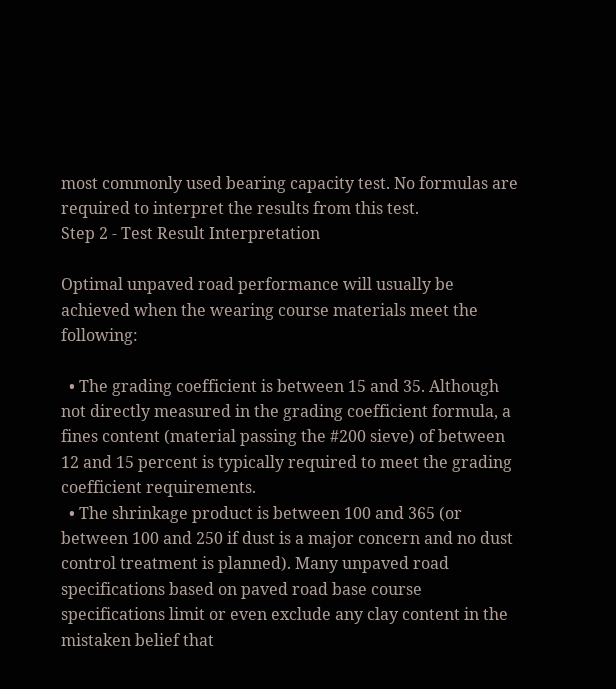most commonly used bearing capacity test. No formulas are required to interpret the results from this test.
Step 2 - Test Result Interpretation

Optimal unpaved road performance will usually be achieved when the wearing course materials meet the following:

  • The grading coefficient is between 15 and 35. Although not directly measured in the grading coefficient formula, a fines content (material passing the #200 sieve) of between 12 and 15 percent is typically required to meet the grading coefficient requirements.
  • The shrinkage product is between 100 and 365 (or between 100 and 250 if dust is a major concern and no dust control treatment is planned). Many unpaved road specifications based on paved road base course specifications limit or even exclude any clay content in the mistaken belief that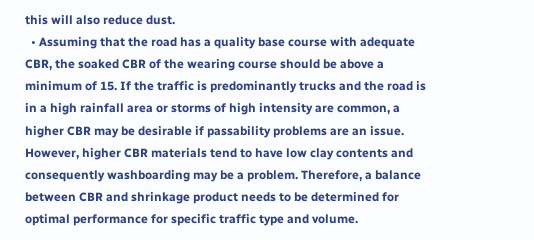this will also reduce dust.
  • Assuming that the road has a quality base course with adequate CBR, the soaked CBR of the wearing course should be above a minimum of 15. If the traffic is predominantly trucks and the road is in a high rainfall area or storms of high intensity are common, a higher CBR may be desirable if passability problems are an issue. However, higher CBR materials tend to have low clay contents and consequently washboarding may be a problem. Therefore, a balance between CBR and shrinkage product needs to be determined for optimal performance for specific traffic type and volume.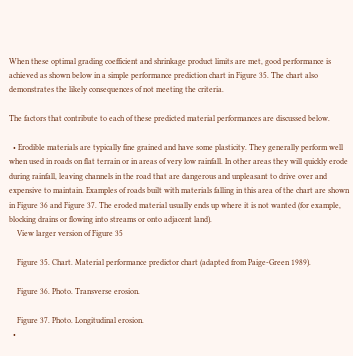When these optimal grading coefficient and shrinkage product limits are met, good performance is achieved as shown below in a simple performance prediction chart in Figure 35. The chart also demonstrates the likely consequences of not meeting the criteria.

The factors that contribute to each of these predicted material performances are discussed below.

  • Erodible materials are typically fine grained and have some plasticity. They generally perform well when used in roads on flat terrain or in areas of very low rainfall. In other areas they will quickly erode during rainfall, leaving channels in the road that are dangerous and unpleasant to drive over and expensive to maintain. Examples of roads built with materials falling in this area of the chart are shown in Figure 36 and Figure 37. The eroded material usually ends up where it is not wanted (for example, blocking drains or flowing into streams or onto adjacent land).
    View larger version of Figure 35

    Figure 35. Chart. Material performance predictor chart (adapted from Paige-Green 1989).

    Figure 36. Photo. Transverse erosion.

    Figure 37. Photo. Longitudinal erosion.
  •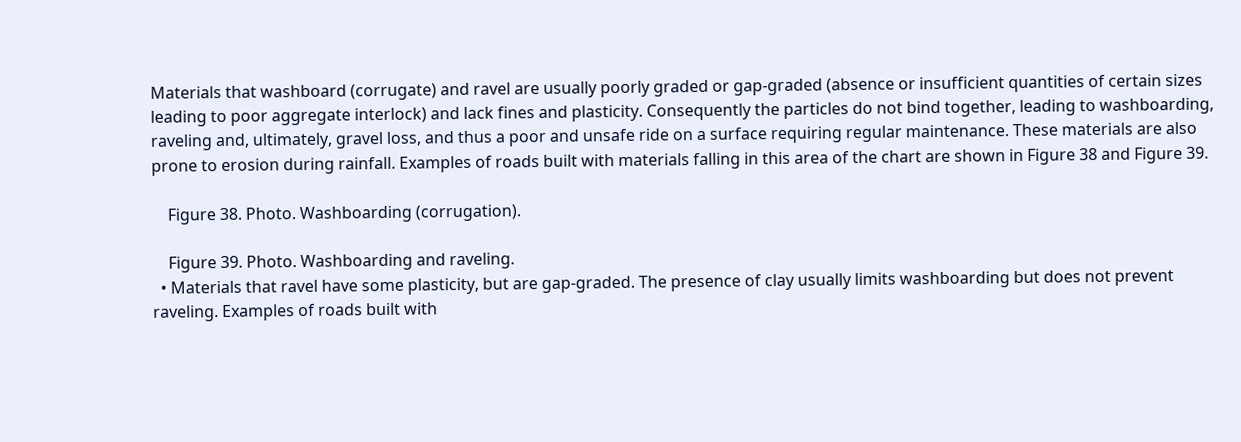Materials that washboard (corrugate) and ravel are usually poorly graded or gap-graded (absence or insufficient quantities of certain sizes leading to poor aggregate interlock) and lack fines and plasticity. Consequently the particles do not bind together, leading to washboarding, raveling and, ultimately, gravel loss, and thus a poor and unsafe ride on a surface requiring regular maintenance. These materials are also prone to erosion during rainfall. Examples of roads built with materials falling in this area of the chart are shown in Figure 38 and Figure 39.

    Figure 38. Photo. Washboarding (corrugation).

    Figure 39. Photo. Washboarding and raveling.
  • Materials that ravel have some plasticity, but are gap-graded. The presence of clay usually limits washboarding but does not prevent raveling. Examples of roads built with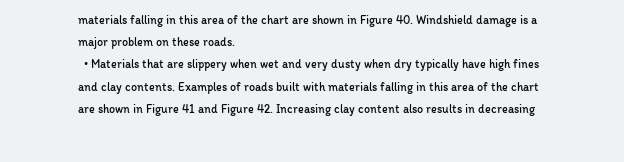materials falling in this area of the chart are shown in Figure 40. Windshield damage is a major problem on these roads.
  • Materials that are slippery when wet and very dusty when dry typically have high fines and clay contents. Examples of roads built with materials falling in this area of the chart are shown in Figure 41 and Figure 42. Increasing clay content also results in decreasing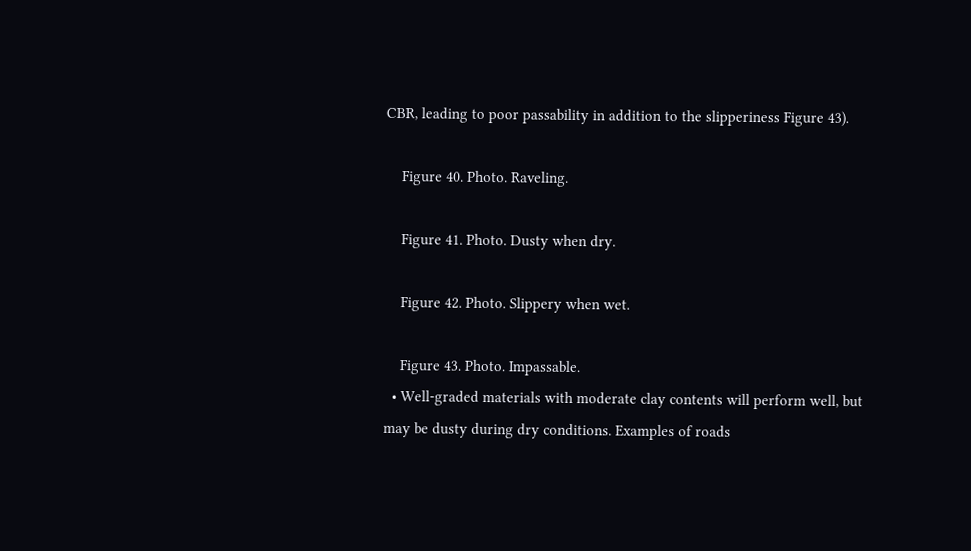CBR, leading to poor passability in addition to the slipperiness Figure 43).

    Figure 40. Photo. Raveling.

    Figure 41. Photo. Dusty when dry.

    Figure 42. Photo. Slippery when wet.

    Figure 43. Photo. Impassable.
  • Well-graded materials with moderate clay contents will perform well, but may be dusty during dry conditions. Examples of roads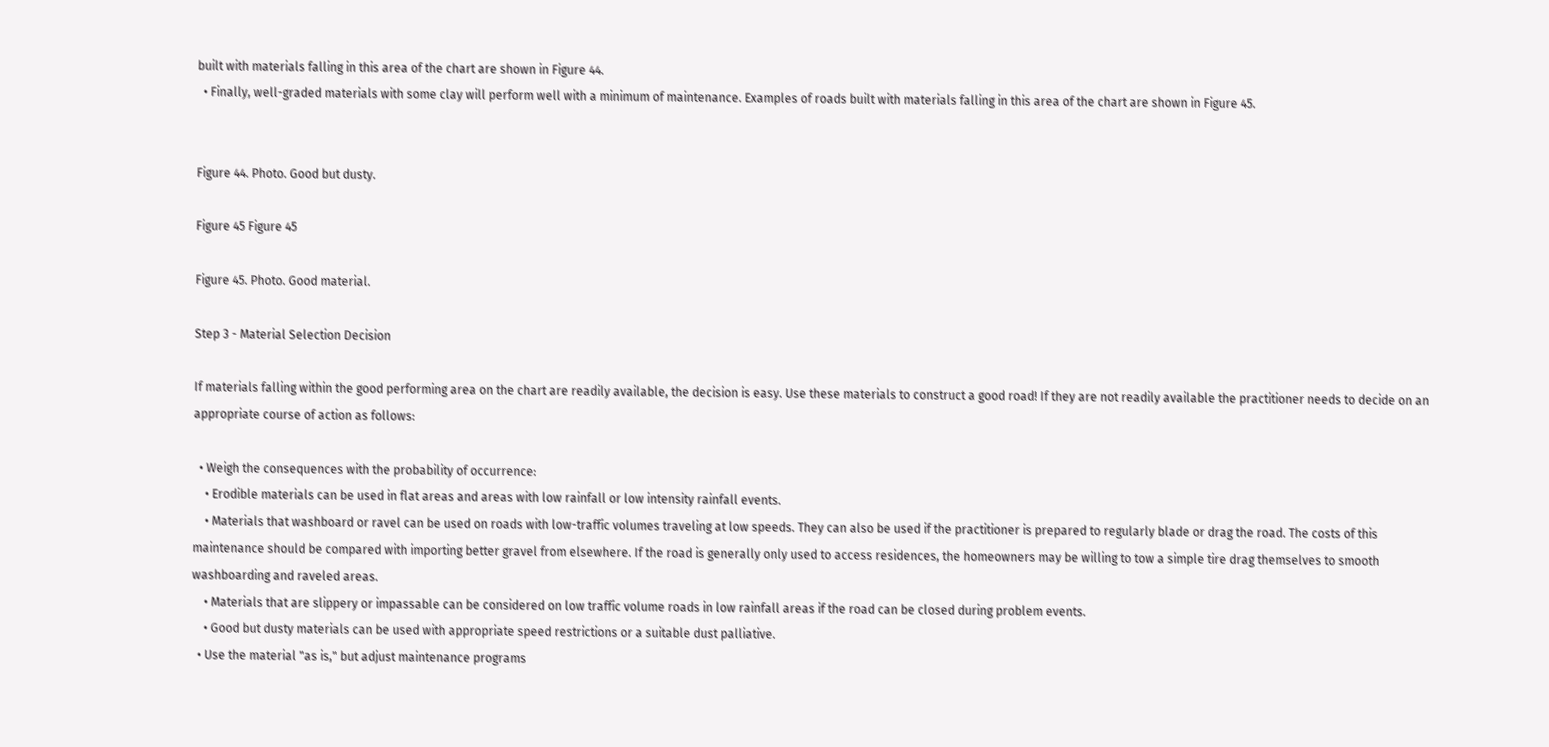built with materials falling in this area of the chart are shown in Figure 44.
  • Finally, well-graded materials with some clay will perform well with a minimum of maintenance. Examples of roads built with materials falling in this area of the chart are shown in Figure 45.


Figure 44. Photo. Good but dusty.

Figure 45 Figure 45

Figure 45. Photo. Good material.

Step 3 - Material Selection Decision

If materials falling within the good performing area on the chart are readily available, the decision is easy. Use these materials to construct a good road! If they are not readily available the practitioner needs to decide on an appropriate course of action as follows:

  • Weigh the consequences with the probability of occurrence:
    • Erodible materials can be used in flat areas and areas with low rainfall or low intensity rainfall events.
    • Materials that washboard or ravel can be used on roads with low-traffic volumes traveling at low speeds. They can also be used if the practitioner is prepared to regularly blade or drag the road. The costs of this maintenance should be compared with importing better gravel from elsewhere. If the road is generally only used to access residences, the homeowners may be willing to tow a simple tire drag themselves to smooth washboarding and raveled areas.
    • Materials that are slippery or impassable can be considered on low traffic volume roads in low rainfall areas if the road can be closed during problem events.
    • Good but dusty materials can be used with appropriate speed restrictions or a suitable dust palliative.
  • Use the material "as is," but adjust maintenance programs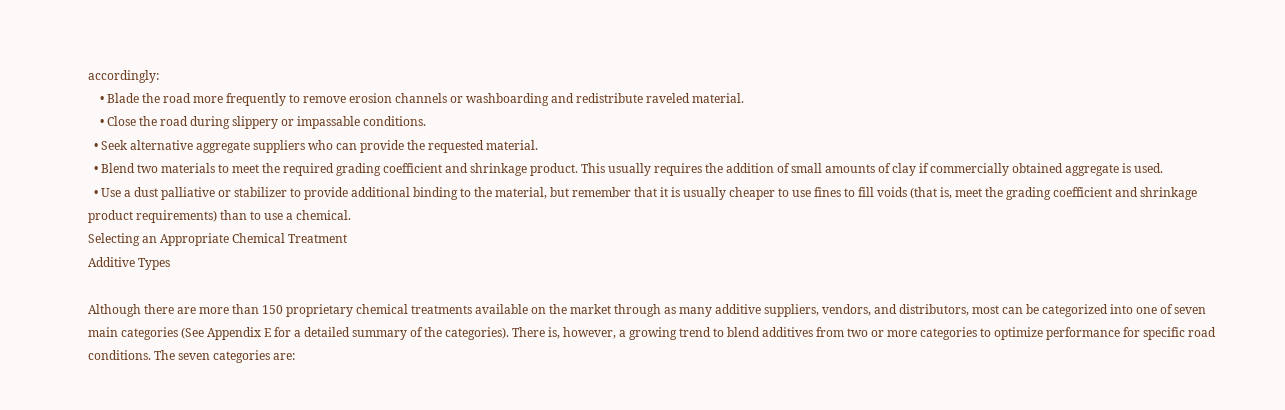accordingly:
    • Blade the road more frequently to remove erosion channels or washboarding and redistribute raveled material.
    • Close the road during slippery or impassable conditions.
  • Seek alternative aggregate suppliers who can provide the requested material.
  • Blend two materials to meet the required grading coefficient and shrinkage product. This usually requires the addition of small amounts of clay if commercially obtained aggregate is used.
  • Use a dust palliative or stabilizer to provide additional binding to the material, but remember that it is usually cheaper to use fines to fill voids (that is, meet the grading coefficient and shrinkage product requirements) than to use a chemical.
Selecting an Appropriate Chemical Treatment
Additive Types

Although there are more than 150 proprietary chemical treatments available on the market through as many additive suppliers, vendors, and distributors, most can be categorized into one of seven main categories (See Appendix E for a detailed summary of the categories). There is, however, a growing trend to blend additives from two or more categories to optimize performance for specific road conditions. The seven categories are: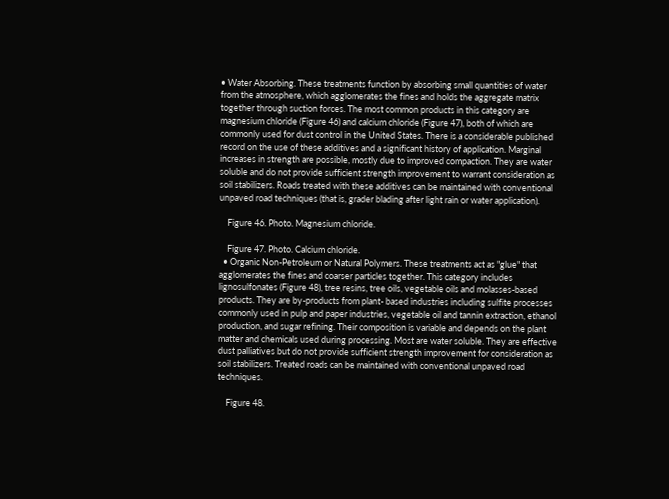• Water Absorbing. These treatments function by absorbing small quantities of water from the atmosphere, which agglomerates the fines and holds the aggregate matrix together through suction forces. The most common products in this category are magnesium chloride (Figure 46) and calcium chloride (Figure 47), both of which are commonly used for dust control in the United States. There is a considerable published record on the use of these additives and a significant history of application. Marginal increases in strength are possible, mostly due to improved compaction. They are water soluble and do not provide sufficient strength improvement to warrant consideration as soil stabilizers. Roads treated with these additives can be maintained with conventional unpaved road techniques (that is, grader blading after light rain or water application).

    Figure 46. Photo. Magnesium chloride.

    Figure 47. Photo. Calcium chloride.
  • Organic Non-Petroleum or Natural Polymers. These treatments act as "glue" that agglomerates the fines and coarser particles together. This category includes lignosulfonates (Figure 48), tree resins, tree oils, vegetable oils and molasses-based products. They are by-products from plant- based industries including sulfite processes commonly used in pulp and paper industries, vegetable oil and tannin extraction, ethanol production, and sugar refining. Their composition is variable and depends on the plant matter and chemicals used during processing. Most are water soluble. They are effective dust palliatives but do not provide sufficient strength improvement for consideration as soil stabilizers. Treated roads can be maintained with conventional unpaved road techniques.

    Figure 48.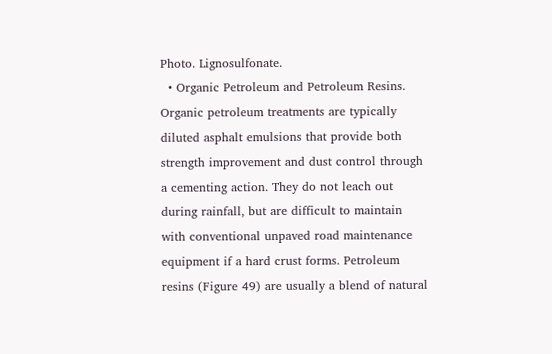Photo. Lignosulfonate.
  • Organic Petroleum and Petroleum Resins. Organic petroleum treatments are typically diluted asphalt emulsions that provide both strength improvement and dust control through a cementing action. They do not leach out during rainfall, but are difficult to maintain with conventional unpaved road maintenance equipment if a hard crust forms. Petroleum resins (Figure 49) are usually a blend of natural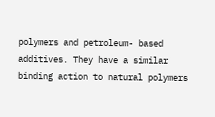polymers and petroleum- based additives. They have a similar binding action to natural polymers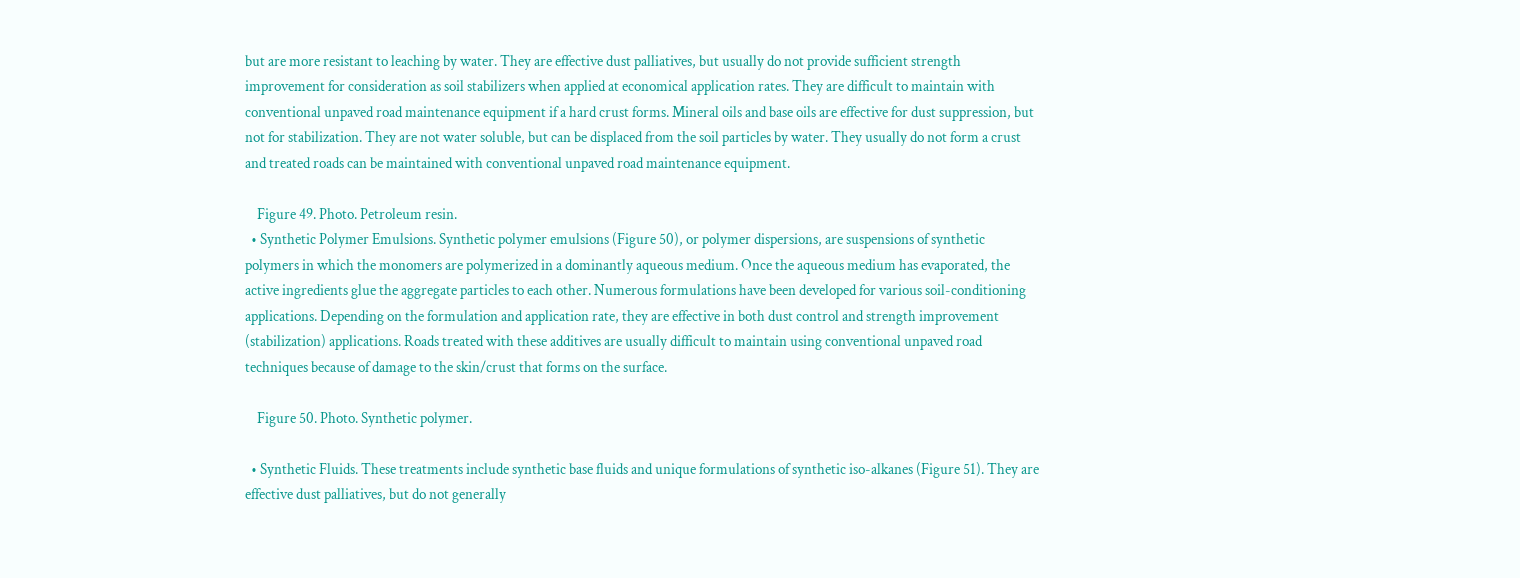but are more resistant to leaching by water. They are effective dust palliatives, but usually do not provide sufficient strength improvement for consideration as soil stabilizers when applied at economical application rates. They are difficult to maintain with conventional unpaved road maintenance equipment if a hard crust forms. Mineral oils and base oils are effective for dust suppression, but not for stabilization. They are not water soluble, but can be displaced from the soil particles by water. They usually do not form a crust and treated roads can be maintained with conventional unpaved road maintenance equipment.

    Figure 49. Photo. Petroleum resin.
  • Synthetic Polymer Emulsions. Synthetic polymer emulsions (Figure 50), or polymer dispersions, are suspensions of synthetic polymers in which the monomers are polymerized in a dominantly aqueous medium. Once the aqueous medium has evaporated, the active ingredients glue the aggregate particles to each other. Numerous formulations have been developed for various soil-conditioning applications. Depending on the formulation and application rate, they are effective in both dust control and strength improvement (stabilization) applications. Roads treated with these additives are usually difficult to maintain using conventional unpaved road techniques because of damage to the skin/crust that forms on the surface.

    Figure 50. Photo. Synthetic polymer.

  • Synthetic Fluids. These treatments include synthetic base fluids and unique formulations of synthetic iso-alkanes (Figure 51). They are effective dust palliatives, but do not generally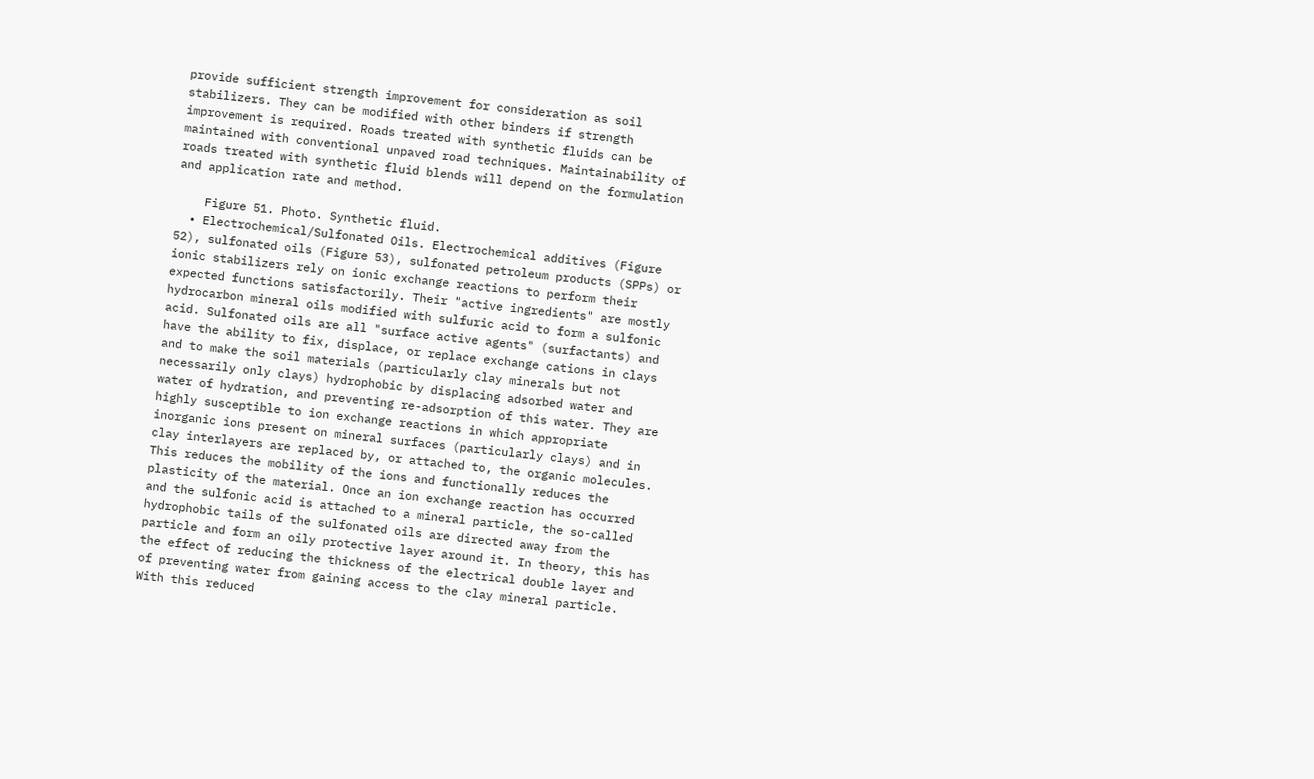provide sufficient strength improvement for consideration as soil stabilizers. They can be modified with other binders if strength improvement is required. Roads treated with synthetic fluids can be maintained with conventional unpaved road techniques. Maintainability of roads treated with synthetic fluid blends will depend on the formulation and application rate and method.

    Figure 51. Photo. Synthetic fluid.
  • Electrochemical/Sulfonated Oils. Electrochemical additives (Figure 52), sulfonated oils (Figure 53), sulfonated petroleum products (SPPs) or ionic stabilizers rely on ionic exchange reactions to perform their expected functions satisfactorily. Their "active ingredients" are mostly hydrocarbon mineral oils modified with sulfuric acid to form a sulfonic acid. Sulfonated oils are all "surface active agents" (surfactants) and have the ability to fix, displace, or replace exchange cations in clays and to make the soil materials (particularly clay minerals but not necessarily only clays) hydrophobic by displacing adsorbed water and water of hydration, and preventing re-adsorption of this water. They are highly susceptible to ion exchange reactions in which appropriate inorganic ions present on mineral surfaces (particularly clays) and in clay interlayers are replaced by, or attached to, the organic molecules. This reduces the mobility of the ions and functionally reduces the plasticity of the material. Once an ion exchange reaction has occurred and the sulfonic acid is attached to a mineral particle, the so-called hydrophobic tails of the sulfonated oils are directed away from the particle and form an oily protective layer around it. In theory, this has the effect of reducing the thickness of the electrical double layer and of preventing water from gaining access to the clay mineral particle. With this reduced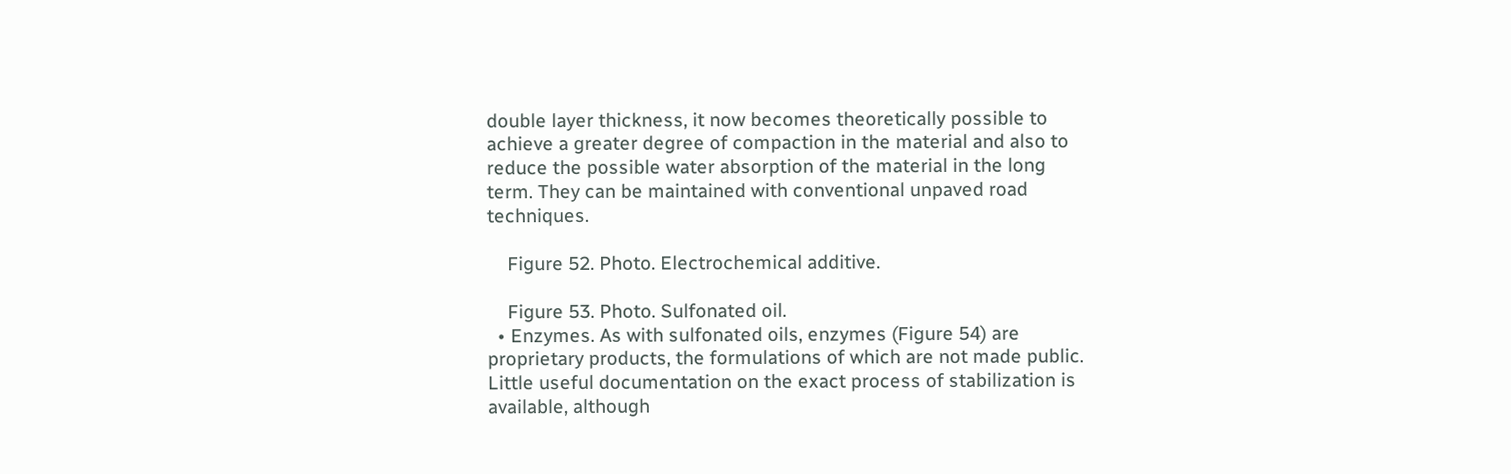double layer thickness, it now becomes theoretically possible to achieve a greater degree of compaction in the material and also to reduce the possible water absorption of the material in the long term. They can be maintained with conventional unpaved road techniques.

    Figure 52. Photo. Electrochemical additive.

    Figure 53. Photo. Sulfonated oil.
  • Enzymes. As with sulfonated oils, enzymes (Figure 54) are proprietary products, the formulations of which are not made public. Little useful documentation on the exact process of stabilization is available, although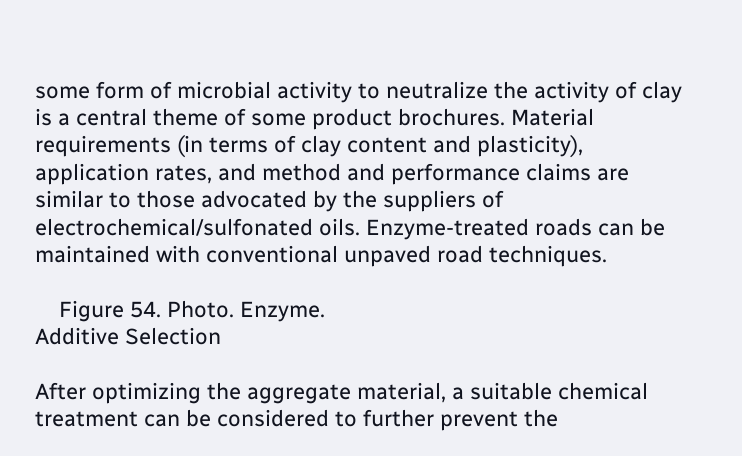some form of microbial activity to neutralize the activity of clay is a central theme of some product brochures. Material requirements (in terms of clay content and plasticity), application rates, and method and performance claims are similar to those advocated by the suppliers of electrochemical/sulfonated oils. Enzyme-treated roads can be maintained with conventional unpaved road techniques.

    Figure 54. Photo. Enzyme.
Additive Selection

After optimizing the aggregate material, a suitable chemical treatment can be considered to further prevent the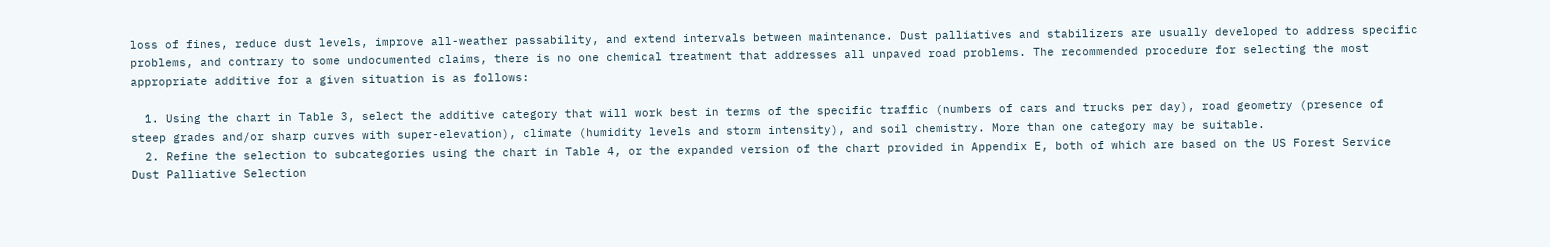loss of fines, reduce dust levels, improve all-weather passability, and extend intervals between maintenance. Dust palliatives and stabilizers are usually developed to address specific problems, and contrary to some undocumented claims, there is no one chemical treatment that addresses all unpaved road problems. The recommended procedure for selecting the most appropriate additive for a given situation is as follows:

  1. Using the chart in Table 3, select the additive category that will work best in terms of the specific traffic (numbers of cars and trucks per day), road geometry (presence of steep grades and/or sharp curves with super-elevation), climate (humidity levels and storm intensity), and soil chemistry. More than one category may be suitable.
  2. Refine the selection to subcategories using the chart in Table 4, or the expanded version of the chart provided in Appendix E, both of which are based on the US Forest Service Dust Palliative Selection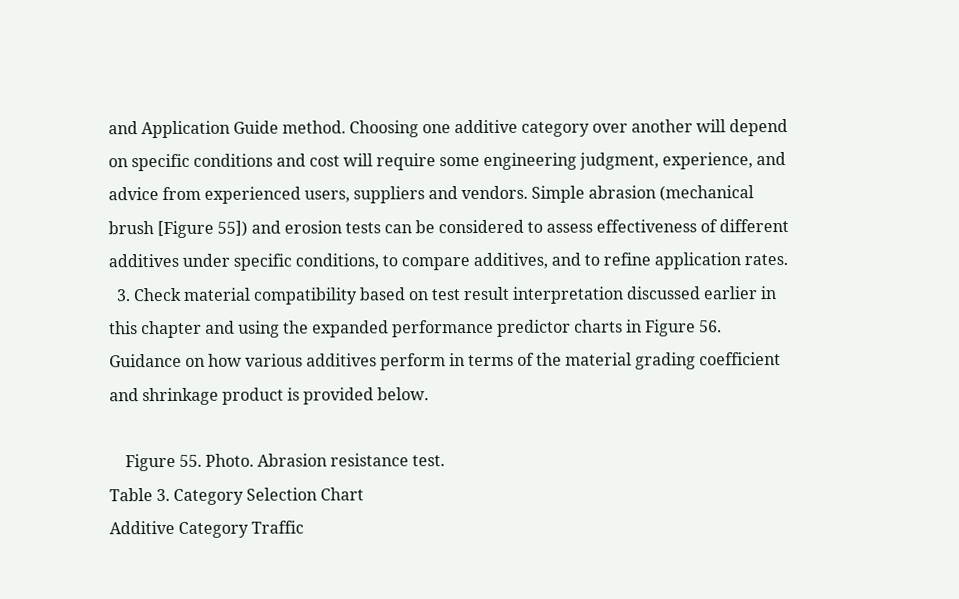and Application Guide method. Choosing one additive category over another will depend on specific conditions and cost will require some engineering judgment, experience, and advice from experienced users, suppliers and vendors. Simple abrasion (mechanical brush [Figure 55]) and erosion tests can be considered to assess effectiveness of different additives under specific conditions, to compare additives, and to refine application rates.
  3. Check material compatibility based on test result interpretation discussed earlier in this chapter and using the expanded performance predictor charts in Figure 56. Guidance on how various additives perform in terms of the material grading coefficient and shrinkage product is provided below.

    Figure 55. Photo. Abrasion resistance test.
Table 3. Category Selection Chart
Additive Category Traffic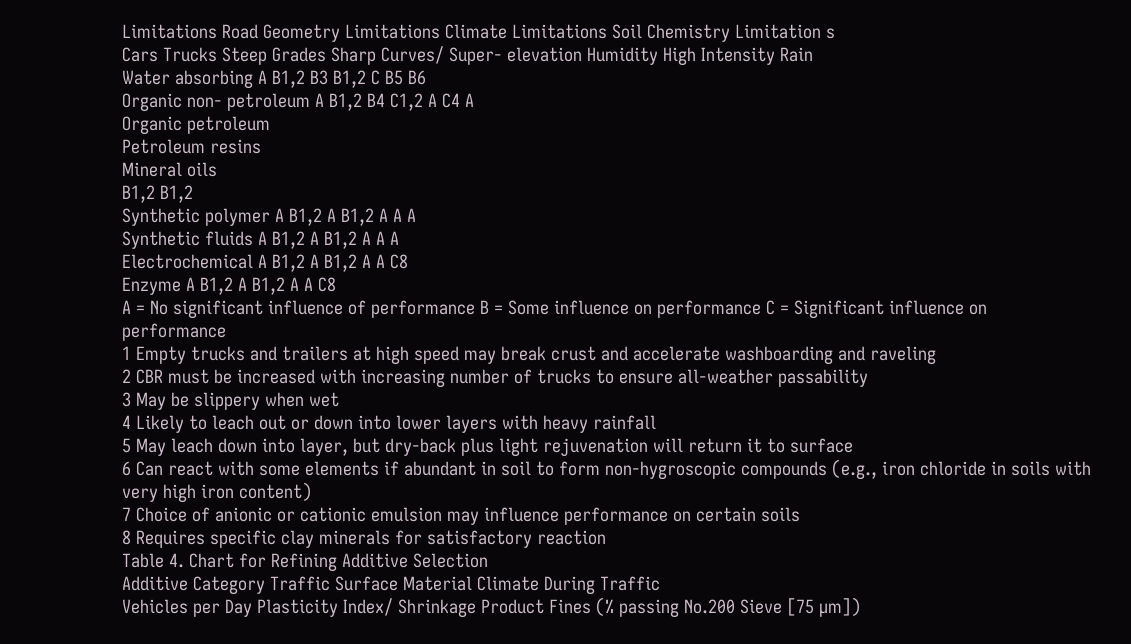Limitations Road Geometry Limitations Climate Limitations Soil Chemistry Limitation s
Cars Trucks Steep Grades Sharp Curves/ Super- elevation Humidity High Intensity Rain
Water absorbing A B1,2 B3 B1,2 C B5 B6
Organic non- petroleum A B1,2 B4 C1,2 A C4 A
Organic petroleum
Petroleum resins
Mineral oils
B1,2 B1,2
Synthetic polymer A B1,2 A B1,2 A A A
Synthetic fluids A B1,2 A B1,2 A A A
Electrochemical A B1,2 A B1,2 A A C8
Enzyme A B1,2 A B1,2 A A C8
A = No significant influence of performance B = Some influence on performance C = Significant influence on performance
1 Empty trucks and trailers at high speed may break crust and accelerate washboarding and raveling
2 CBR must be increased with increasing number of trucks to ensure all-weather passability
3 May be slippery when wet
4 Likely to leach out or down into lower layers with heavy rainfall
5 May leach down into layer, but dry-back plus light rejuvenation will return it to surface
6 Can react with some elements if abundant in soil to form non-hygroscopic compounds (e.g., iron chloride in soils with very high iron content)
7 Choice of anionic or cationic emulsion may influence performance on certain soils
8 Requires specific clay minerals for satisfactory reaction
Table 4. Chart for Refining Additive Selection
Additive Category Traffic Surface Material Climate During Traffic
Vehicles per Day Plasticity Index/ Shrinkage Product Fines (% passing No.200 Sieve [75 µm])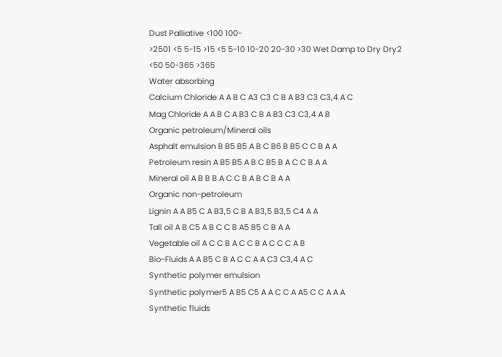Dust Palliative <100 100-
>2501 <5 5-15 >15 <5 5-10 10-20 20-30 >30 Wet Damp to Dry Dry2
<50 50-365 >365
Water absorbing
Calcium Chloride A A B C A3 C3 C B A B3 C3 C3,4 A C
Mag Chloride A A B C A B3 C B A B3 C3 C3,4 A B
Organic petroleum/Mineral oils
Asphalt emulsion B B5 B5 A B C B6 B B5 C C B A A
Petroleum resin A B5 B5 A B C B5 B A C C B A A
Mineral oil A B B B A C C B A B C B A A
Organic non-petroleum
Lignin A A B5 C A B3,5 C B A B3,5 B3,5 C4 A A
Tall oil A B C5 A B C C B A5 B5 C B A A
Vegetable oil A C C B A C C B A C C C A B
Bio-Fluids A A B5 C B A C C A A C3 C3,4 A C
Synthetic polymer emulsion
Synthetic polymer5 A B5 C5 A A C C A A5 C C A A A
Synthetic fluids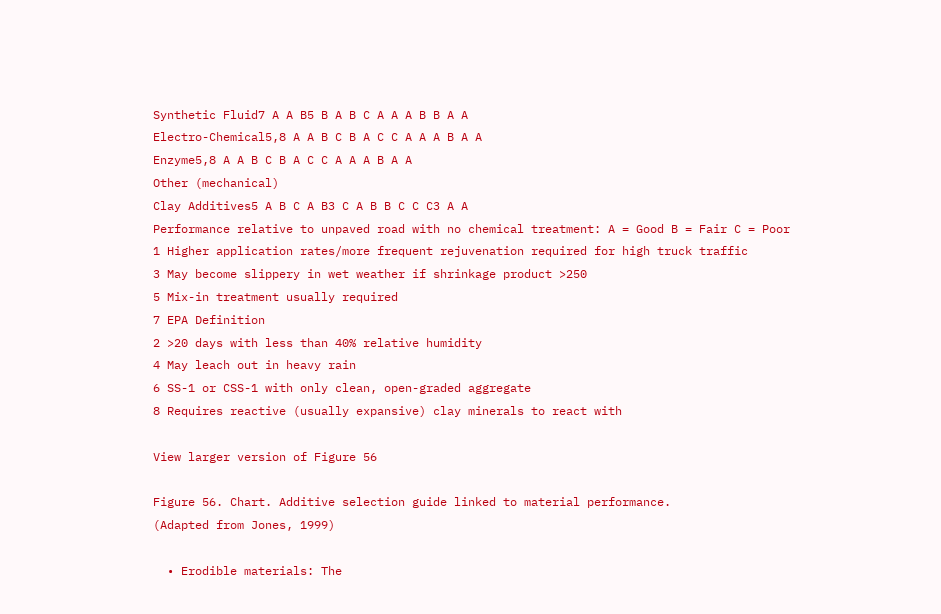Synthetic Fluid7 A A B5 B A B C A A A B B A A
Electro-Chemical5,8 A A B C B A C C A A A B A A
Enzyme5,8 A A B C B A C C A A A B A A
Other (mechanical)
Clay Additives5 A B C A B3 C A B B C C C3 A A
Performance relative to unpaved road with no chemical treatment: A = Good B = Fair C = Poor
1 Higher application rates/more frequent rejuvenation required for high truck traffic
3 May become slippery in wet weather if shrinkage product >250
5 Mix-in treatment usually required
7 EPA Definition
2 >20 days with less than 40% relative humidity
4 May leach out in heavy rain
6 SS-1 or CSS-1 with only clean, open-graded aggregate
8 Requires reactive (usually expansive) clay minerals to react with

View larger version of Figure 56

Figure 56. Chart. Additive selection guide linked to material performance.
(Adapted from Jones, 1999)

  • Erodible materials: The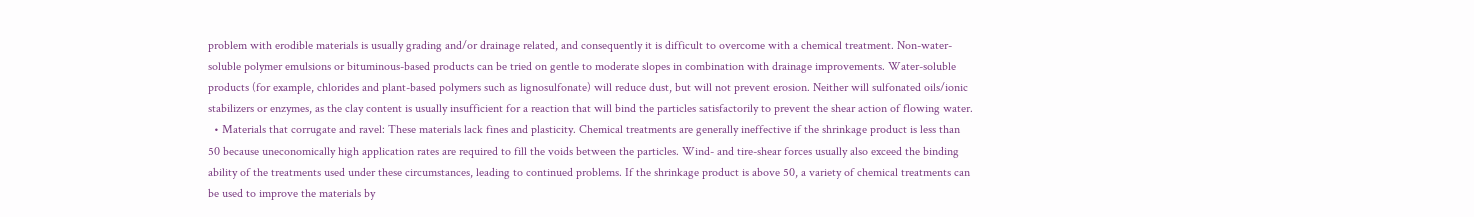problem with erodible materials is usually grading and/or drainage related, and consequently it is difficult to overcome with a chemical treatment. Non-water- soluble polymer emulsions or bituminous-based products can be tried on gentle to moderate slopes in combination with drainage improvements. Water-soluble products (for example, chlorides and plant-based polymers such as lignosulfonate) will reduce dust, but will not prevent erosion. Neither will sulfonated oils/ionic stabilizers or enzymes, as the clay content is usually insufficient for a reaction that will bind the particles satisfactorily to prevent the shear action of flowing water.
  • Materials that corrugate and ravel: These materials lack fines and plasticity. Chemical treatments are generally ineffective if the shrinkage product is less than 50 because uneconomically high application rates are required to fill the voids between the particles. Wind- and tire-shear forces usually also exceed the binding ability of the treatments used under these circumstances, leading to continued problems. If the shrinkage product is above 50, a variety of chemical treatments can be used to improve the materials by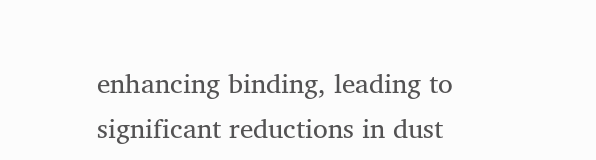enhancing binding, leading to significant reductions in dust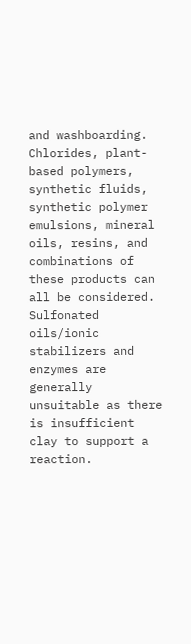and washboarding. Chlorides, plant-based polymers, synthetic fluids, synthetic polymer emulsions, mineral oils, resins, and combinations of these products can all be considered. Sulfonated oils/ionic stabilizers and enzymes are generally unsuitable as there is insufficient clay to support a reaction.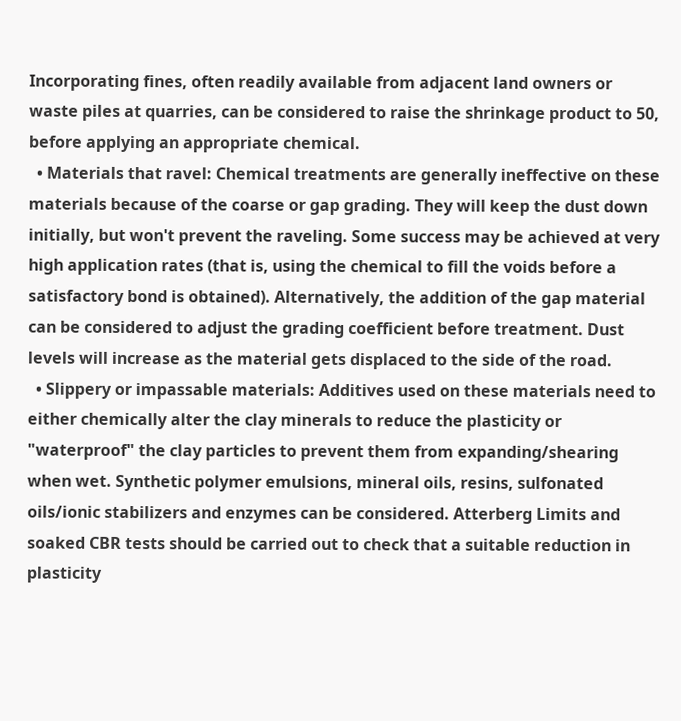Incorporating fines, often readily available from adjacent land owners or waste piles at quarries, can be considered to raise the shrinkage product to 50, before applying an appropriate chemical.
  • Materials that ravel: Chemical treatments are generally ineffective on these materials because of the coarse or gap grading. They will keep the dust down initially, but won't prevent the raveling. Some success may be achieved at very high application rates (that is, using the chemical to fill the voids before a satisfactory bond is obtained). Alternatively, the addition of the gap material can be considered to adjust the grading coefficient before treatment. Dust levels will increase as the material gets displaced to the side of the road.
  • Slippery or impassable materials: Additives used on these materials need to either chemically alter the clay minerals to reduce the plasticity or "waterproof" the clay particles to prevent them from expanding/shearing when wet. Synthetic polymer emulsions, mineral oils, resins, sulfonated oils/ionic stabilizers and enzymes can be considered. Atterberg Limits and soaked CBR tests should be carried out to check that a suitable reduction in plasticity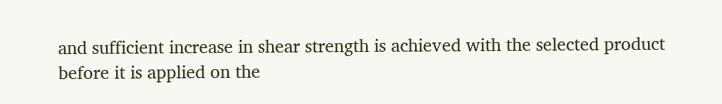and sufficient increase in shear strength is achieved with the selected product before it is applied on the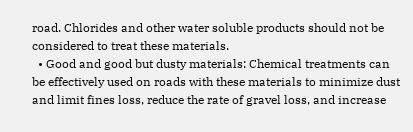road. Chlorides and other water soluble products should not be considered to treat these materials.
  • Good and good but dusty materials: Chemical treatments can be effectively used on roads with these materials to minimize dust and limit fines loss, reduce the rate of gravel loss, and increase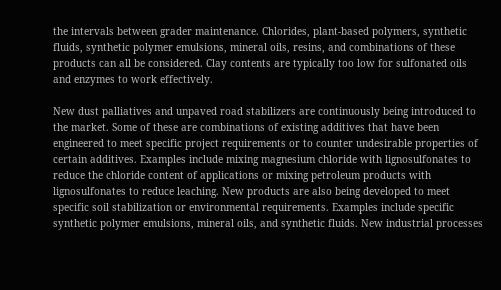the intervals between grader maintenance. Chlorides, plant-based polymers, synthetic fluids, synthetic polymer emulsions, mineral oils, resins, and combinations of these products can all be considered. Clay contents are typically too low for sulfonated oils and enzymes to work effectively.

New dust palliatives and unpaved road stabilizers are continuously being introduced to the market. Some of these are combinations of existing additives that have been engineered to meet specific project requirements or to counter undesirable properties of certain additives. Examples include mixing magnesium chloride with lignosulfonates to reduce the chloride content of applications or mixing petroleum products with lignosulfonates to reduce leaching. New products are also being developed to meet specific soil stabilization or environmental requirements. Examples include specific synthetic polymer emulsions, mineral oils, and synthetic fluids. New industrial processes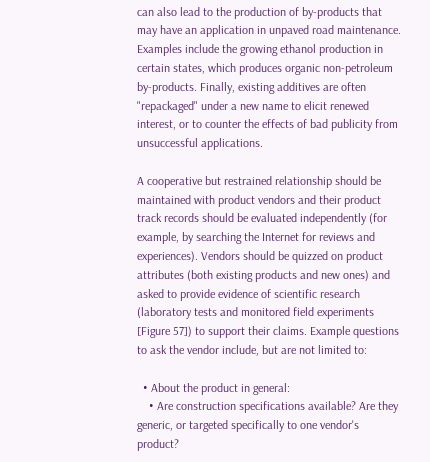can also lead to the production of by-products that may have an application in unpaved road maintenance. Examples include the growing ethanol production in certain states, which produces organic non-petroleum by-products. Finally, existing additives are often "repackaged" under a new name to elicit renewed interest, or to counter the effects of bad publicity from unsuccessful applications.

A cooperative but restrained relationship should be maintained with product vendors and their product track records should be evaluated independently (for example, by searching the Internet for reviews and experiences). Vendors should be quizzed on product attributes (both existing products and new ones) and asked to provide evidence of scientific research (laboratory tests and monitored field experiments [Figure 57]) to support their claims. Example questions to ask the vendor include, but are not limited to:

  • About the product in general:
    • Are construction specifications available? Are they generic, or targeted specifically to one vendor's product?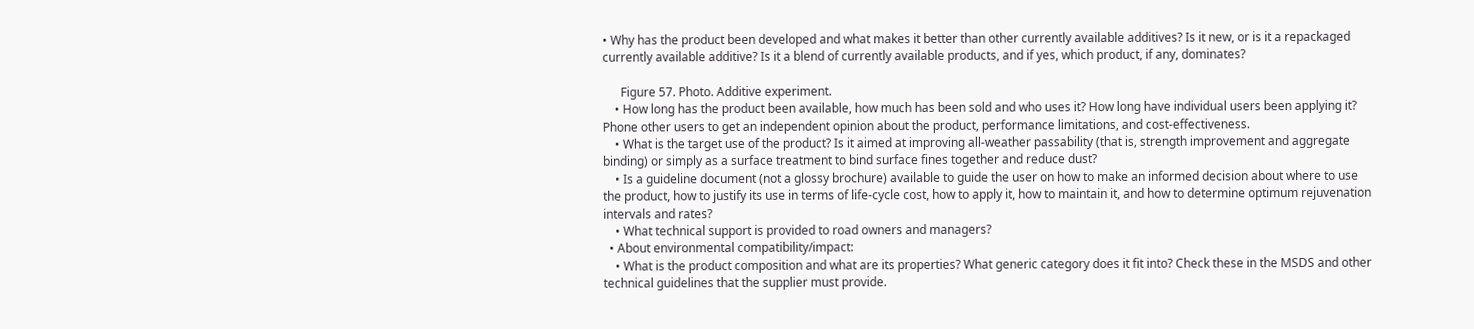• Why has the product been developed and what makes it better than other currently available additives? Is it new, or is it a repackaged currently available additive? Is it a blend of currently available products, and if yes, which product, if any, dominates?

      Figure 57. Photo. Additive experiment.
    • How long has the product been available, how much has been sold and who uses it? How long have individual users been applying it? Phone other users to get an independent opinion about the product, performance limitations, and cost-effectiveness.
    • What is the target use of the product? Is it aimed at improving all-weather passability (that is, strength improvement and aggregate binding) or simply as a surface treatment to bind surface fines together and reduce dust?
    • Is a guideline document (not a glossy brochure) available to guide the user on how to make an informed decision about where to use the product, how to justify its use in terms of life-cycle cost, how to apply it, how to maintain it, and how to determine optimum rejuvenation intervals and rates?
    • What technical support is provided to road owners and managers?
  • About environmental compatibility/impact:
    • What is the product composition and what are its properties? What generic category does it fit into? Check these in the MSDS and other technical guidelines that the supplier must provide.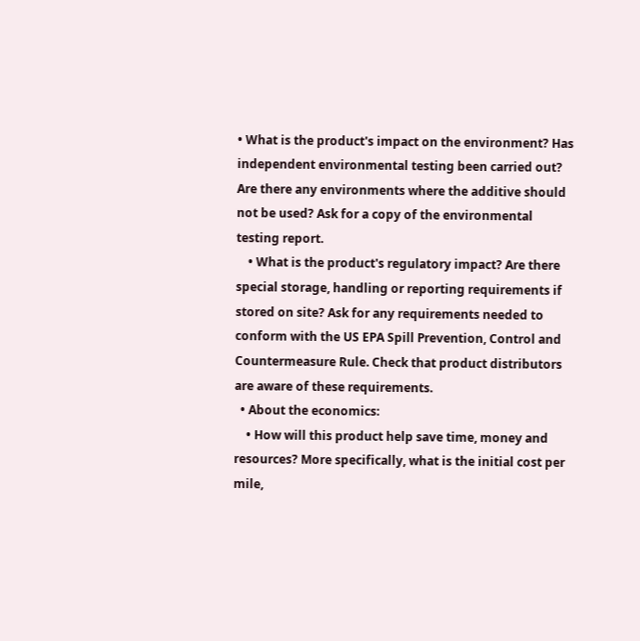• What is the product's impact on the environment? Has independent environmental testing been carried out? Are there any environments where the additive should not be used? Ask for a copy of the environmental testing report.
    • What is the product's regulatory impact? Are there special storage, handling or reporting requirements if stored on site? Ask for any requirements needed to conform with the US EPA Spill Prevention, Control and Countermeasure Rule. Check that product distributors are aware of these requirements.
  • About the economics:
    • How will this product help save time, money and resources? More specifically, what is the initial cost per mile,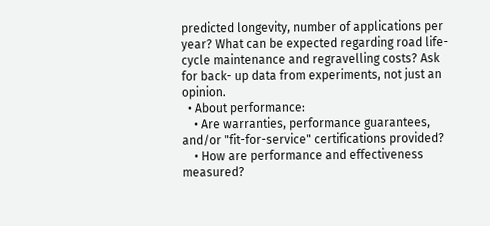predicted longevity, number of applications per year? What can be expected regarding road life-cycle maintenance and regravelling costs? Ask for back- up data from experiments, not just an opinion.
  • About performance:
    • Are warranties, performance guarantees, and/or "fit-for-service" certifications provided?
    • How are performance and effectiveness measured?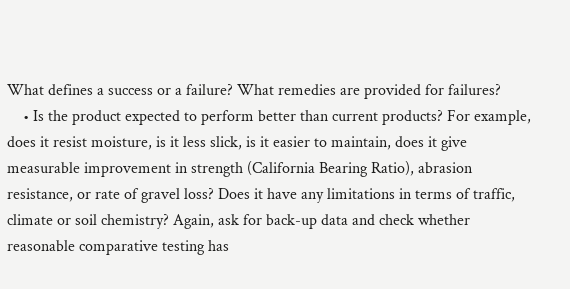What defines a success or a failure? What remedies are provided for failures?
    • Is the product expected to perform better than current products? For example, does it resist moisture, is it less slick, is it easier to maintain, does it give measurable improvement in strength (California Bearing Ratio), abrasion resistance, or rate of gravel loss? Does it have any limitations in terms of traffic, climate or soil chemistry? Again, ask for back-up data and check whether reasonable comparative testing has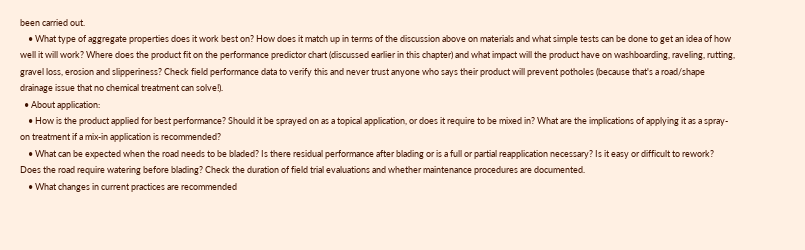been carried out.
    • What type of aggregate properties does it work best on? How does it match up in terms of the discussion above on materials and what simple tests can be done to get an idea of how well it will work? Where does the product fit on the performance predictor chart (discussed earlier in this chapter) and what impact will the product have on washboarding, raveling, rutting, gravel loss, erosion and slipperiness? Check field performance data to verify this and never trust anyone who says their product will prevent potholes (because that's a road/shape drainage issue that no chemical treatment can solve!).
  • About application:
    • How is the product applied for best performance? Should it be sprayed on as a topical application, or does it require to be mixed in? What are the implications of applying it as a spray-on treatment if a mix-in application is recommended?
    • What can be expected when the road needs to be bladed? Is there residual performance after blading or is a full or partial reapplication necessary? Is it easy or difficult to rework? Does the road require watering before blading? Check the duration of field trial evaluations and whether maintenance procedures are documented.
    • What changes in current practices are recommended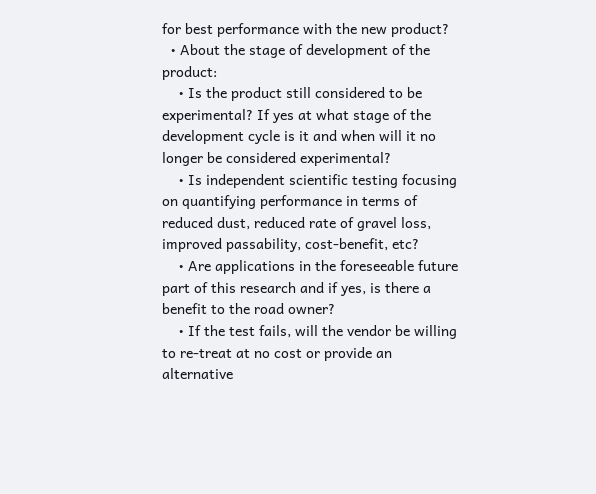for best performance with the new product?
  • About the stage of development of the product:
    • Is the product still considered to be experimental? If yes at what stage of the development cycle is it and when will it no longer be considered experimental?
    • Is independent scientific testing focusing on quantifying performance in terms of reduced dust, reduced rate of gravel loss, improved passability, cost-benefit, etc?
    • Are applications in the foreseeable future part of this research and if yes, is there a benefit to the road owner?
    • If the test fails, will the vendor be willing to re-treat at no cost or provide an alternative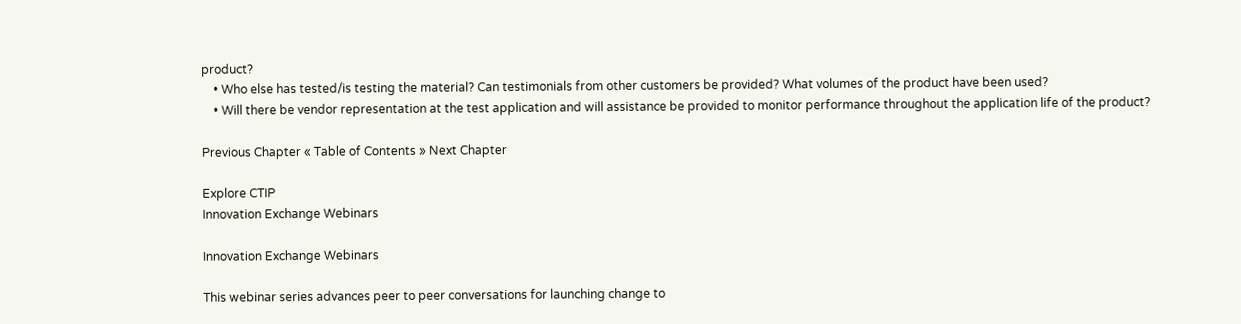product?
    • Who else has tested/is testing the material? Can testimonials from other customers be provided? What volumes of the product have been used?
    • Will there be vendor representation at the test application and will assistance be provided to monitor performance throughout the application life of the product?

Previous Chapter « Table of Contents » Next Chapter

Explore CTIP
Innovation Exchange Webinars

Innovation Exchange Webinars

This webinar series advances peer to peer conversations for launching change to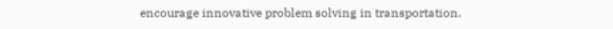encourage innovative problem solving in transportation.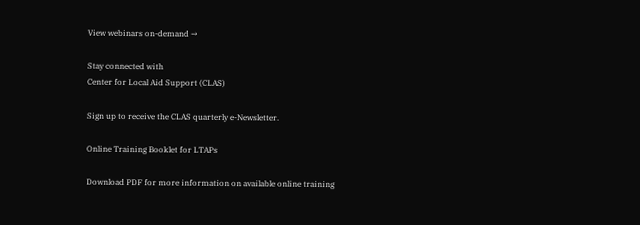View webinars on-demand →

Stay connected with
Center for Local Aid Support (CLAS)

Sign up to receive the CLAS quarterly e-Newsletter.

Online Training Booklet for LTAPs

Download PDF for more information on available online training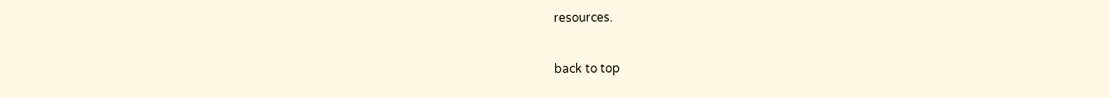resources.

back to top